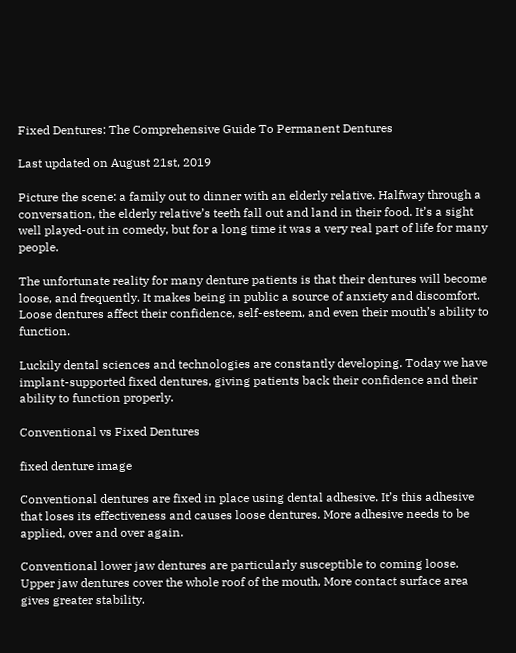Fixed Dentures: The Comprehensive Guide To Permanent Dentures

Last updated on August 21st, 2019

Picture the scene: a family out to dinner with an elderly relative. Halfway through a conversation, the elderly relative’s teeth fall out and land in their food. It’s a sight well played-out in comedy, but for a long time it was a very real part of life for many people.

The unfortunate reality for many denture patients is that their dentures will become loose, and frequently. It makes being in public a source of anxiety and discomfort. Loose dentures affect their confidence, self-esteem, and even their mouth’s ability to function.

Luckily dental sciences and technologies are constantly developing. Today we have implant-supported fixed dentures, giving patients back their confidence and their ability to function properly.

Conventional vs Fixed Dentures

fixed denture image

Conventional dentures are fixed in place using dental adhesive. It’s this adhesive that loses its effectiveness and causes loose dentures. More adhesive needs to be applied, over and over again.

Conventional lower jaw dentures are particularly susceptible to coming loose. Upper jaw dentures cover the whole roof of the mouth, More contact surface area gives greater stability.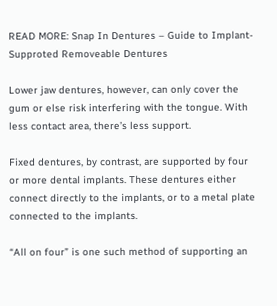READ MORE: Snap In Dentures – Guide to Implant-Supproted Removeable Dentures

Lower jaw dentures, however, can only cover the gum or else risk interfering with the tongue. With less contact area, there’s less support.

Fixed dentures, by contrast, are supported by four or more dental implants. These dentures either connect directly to the implants, or to a metal plate connected to the implants.

“All on four” is one such method of supporting an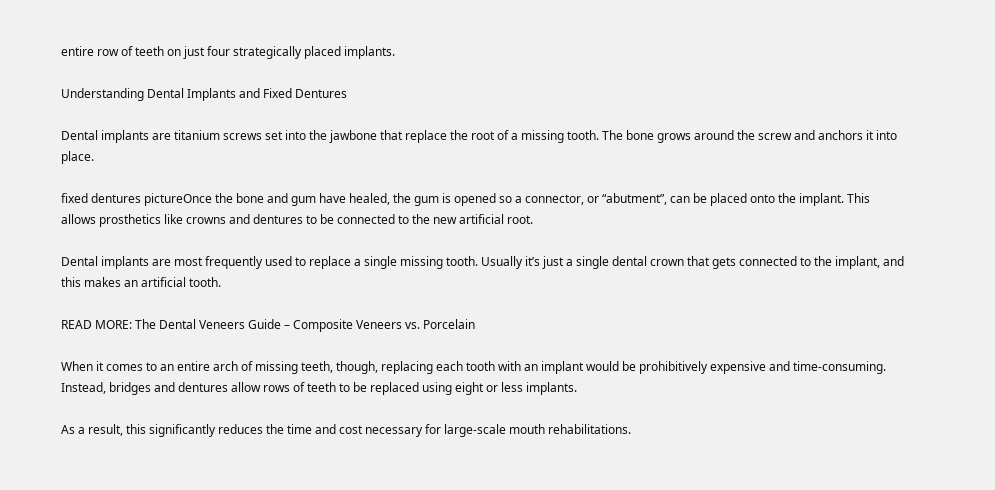entire row of teeth on just four strategically placed implants.

Understanding Dental Implants and Fixed Dentures

Dental implants are titanium screws set into the jawbone that replace the root of a missing tooth. The bone grows around the screw and anchors it into place.

fixed dentures pictureOnce the bone and gum have healed, the gum is opened so a connector, or “abutment”, can be placed onto the implant. This allows prosthetics like crowns and dentures to be connected to the new artificial root.

Dental implants are most frequently used to replace a single missing tooth. Usually it’s just a single dental crown that gets connected to the implant, and this makes an artificial tooth.

READ MORE: The Dental Veneers Guide – Composite Veneers vs. Porcelain

When it comes to an entire arch of missing teeth, though, replacing each tooth with an implant would be prohibitively expensive and time-consuming. Instead, bridges and dentures allow rows of teeth to be replaced using eight or less implants.

As a result, this significantly reduces the time and cost necessary for large-scale mouth rehabilitations.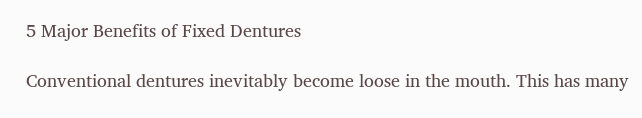5 Major Benefits of Fixed Dentures

Conventional dentures inevitably become loose in the mouth. This has many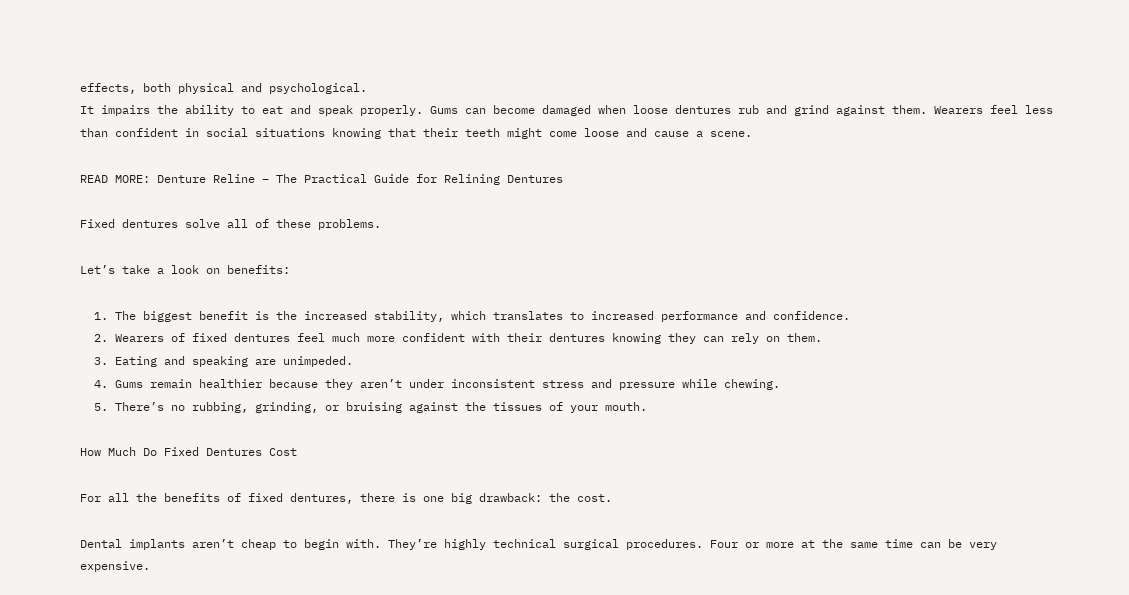effects, both physical and psychological.
It impairs the ability to eat and speak properly. Gums can become damaged when loose dentures rub and grind against them. Wearers feel less than confident in social situations knowing that their teeth might come loose and cause a scene.

READ MORE: Denture Reline – The Practical Guide for Relining Dentures

Fixed dentures solve all of these problems.

Let’s take a look on benefits:

  1. The biggest benefit is the increased stability, which translates to increased performance and confidence.
  2. Wearers of fixed dentures feel much more confident with their dentures knowing they can rely on them.
  3. Eating and speaking are unimpeded.
  4. Gums remain healthier because they aren’t under inconsistent stress and pressure while chewing.
  5. There’s no rubbing, grinding, or bruising against the tissues of your mouth.

How Much Do Fixed Dentures Cost

For all the benefits of fixed dentures, there is one big drawback: the cost.

Dental implants aren’t cheap to begin with. They’re highly technical surgical procedures. Four or more at the same time can be very expensive.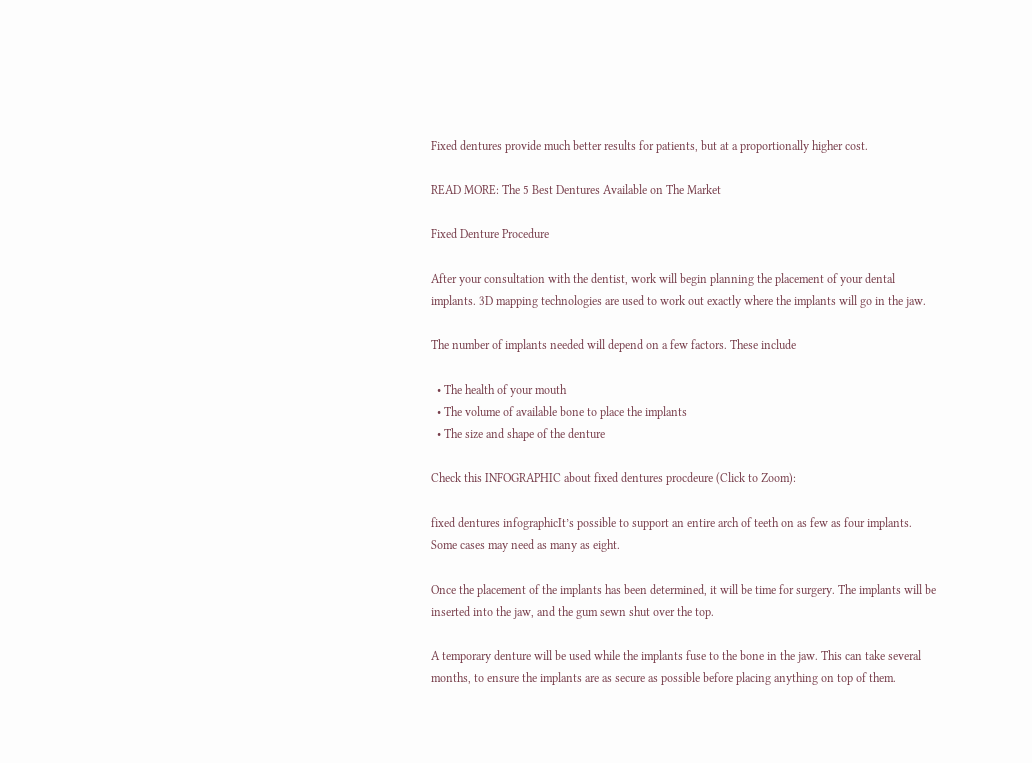Fixed dentures provide much better results for patients, but at a proportionally higher cost.

READ MORE: The 5 Best Dentures Available on The Market

Fixed Denture Procedure

After your consultation with the dentist, work will begin planning the placement of your dental implants. 3D mapping technologies are used to work out exactly where the implants will go in the jaw.

The number of implants needed will depend on a few factors. These include

  • The health of your mouth
  • The volume of available bone to place the implants
  • The size and shape of the denture

Check this INFOGRAPHIC about fixed dentures procdeure (Click to Zoom):

fixed dentures infographicIt’s possible to support an entire arch of teeth on as few as four implants. Some cases may need as many as eight.

Once the placement of the implants has been determined, it will be time for surgery. The implants will be inserted into the jaw, and the gum sewn shut over the top.

A temporary denture will be used while the implants fuse to the bone in the jaw. This can take several months, to ensure the implants are as secure as possible before placing anything on top of them.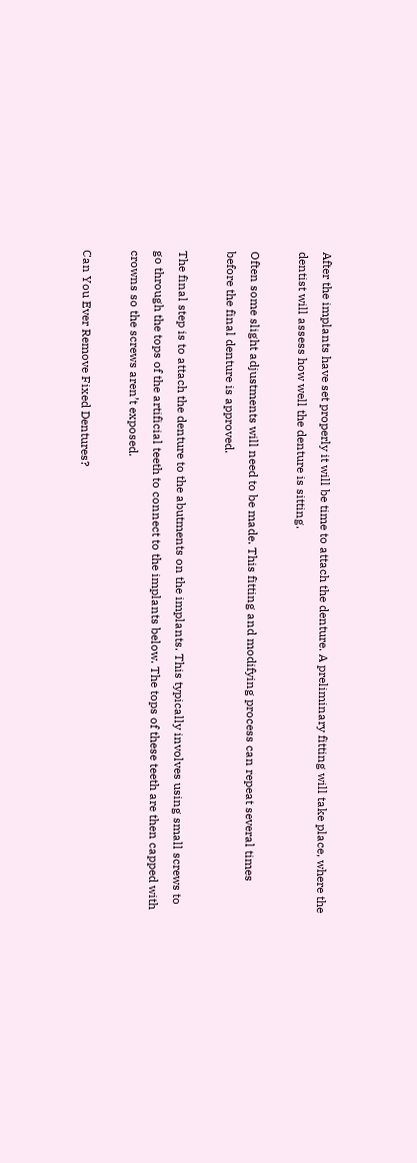After the implants have set properly it will be time to attach the denture. A preliminary fitting will take place, where the dentist will assess how well the denture is sitting.

Often some slight adjustments will need to be made. This fitting and modifying process can repeat several times before the final denture is approved.

The final step is to attach the denture to the abutments on the implants. This typically involves using small screws to go through the tops of the artificial teeth to connect to the implants below. The tops of these teeth are then capped with crowns so the screws aren’t exposed.

Can You Ever Remove Fixed Dentures?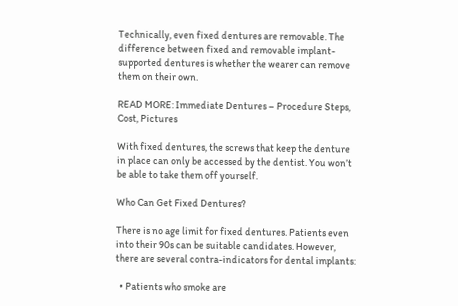Technically, even fixed dentures are removable. The difference between fixed and removable implant-supported dentures is whether the wearer can remove them on their own.

READ MORE: Immediate Dentures – Procedure Steps, Cost, Pictures

With fixed dentures, the screws that keep the denture in place can only be accessed by the dentist. You won’t be able to take them off yourself.

Who Can Get Fixed Dentures?

There is no age limit for fixed dentures. Patients even into their 90s can be suitable candidates. However, there are several contra-indicators for dental implants:

  • Patients who smoke are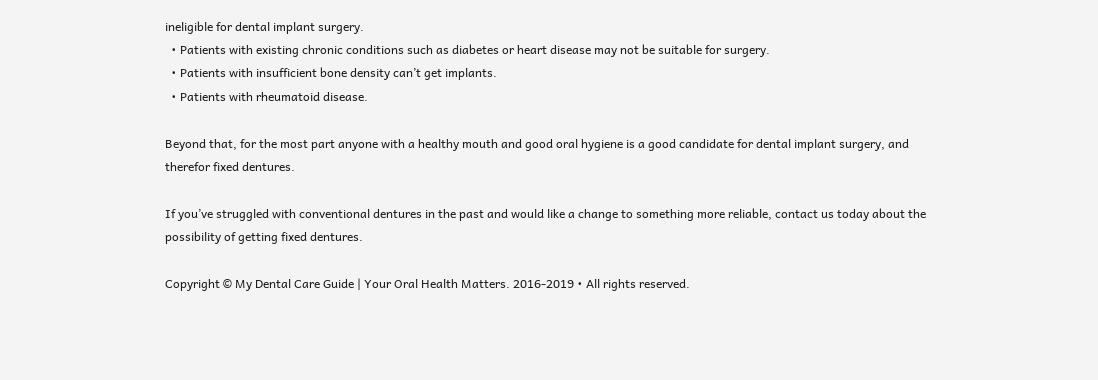ineligible for dental implant surgery.
  • Patients with existing chronic conditions such as diabetes or heart disease may not be suitable for surgery.
  • Patients with insufficient bone density can’t get implants.
  • Patients with rheumatoid disease.

Beyond that, for the most part anyone with a healthy mouth and good oral hygiene is a good candidate for dental implant surgery, and therefor fixed dentures.

If you’ve struggled with conventional dentures in the past and would like a change to something more reliable, contact us today about the possibility of getting fixed dentures.

Copyright © My Dental Care Guide | Your Oral Health Matters. 2016-2019 • All rights reserved.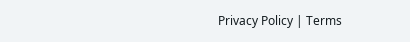Privacy Policy | Terms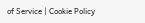of Service | Cookie Policy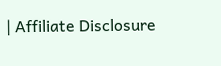| Affiliate Disclosure